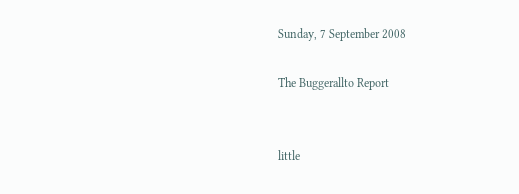Sunday, 7 September 2008

The Buggerallto Report


little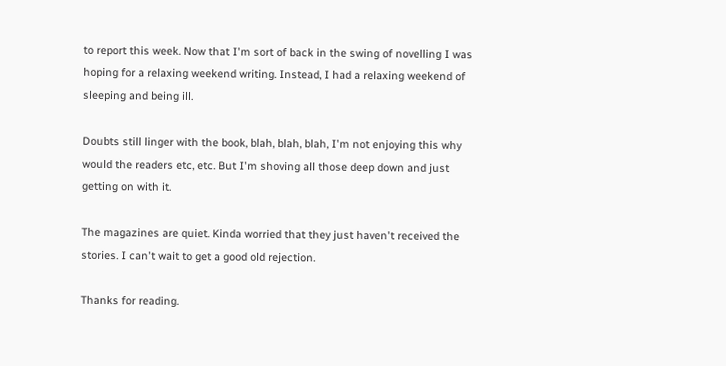to report this week. Now that I'm sort of back in the swing of novelling I was hoping for a relaxing weekend writing. Instead, I had a relaxing weekend of sleeping and being ill.

Doubts still linger with the book, blah, blah, blah, I'm not enjoying this why would the readers etc, etc. But I'm shoving all those deep down and just getting on with it.

The magazines are quiet. Kinda worried that they just haven't received the stories. I can't wait to get a good old rejection.

Thanks for reading.